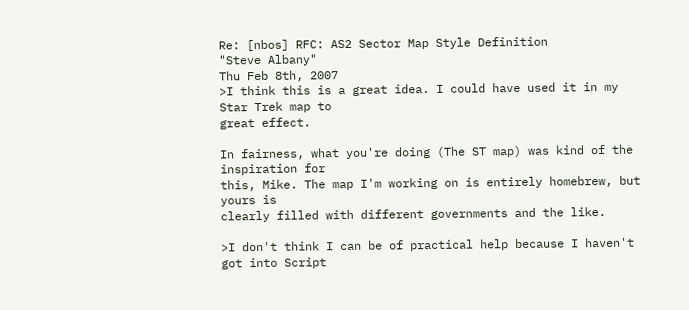Re: [nbos] RFC: AS2 Sector Map Style Definition
"Steve Albany"
Thu Feb 8th, 2007
>I think this is a great idea. I could have used it in my Star Trek map to
great effect.

In fairness, what you're doing (The ST map) was kind of the inspiration for
this, Mike. The map I'm working on is entirely homebrew, but yours is
clearly filled with different governments and the like.

>I don't think I can be of practical help because I haven't got into Script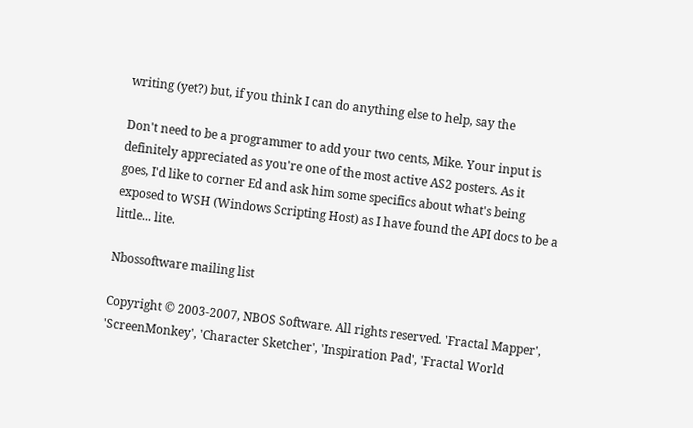writing (yet?) but, if you think I can do anything else to help, say the

Don't need to be a programmer to add your two cents, Mike. Your input is
definitely appreciated as you're one of the most active AS2 posters. As it
goes, I'd like to corner Ed and ask him some specifics about what's being
exposed to WSH (Windows Scripting Host) as I have found the API docs to be a
little... lite.

Nbossoftware mailing list

Copyright © 2003-2007, NBOS Software. All rights reserved. 'Fractal Mapper', 'ScreenMonkey', 'Character Sketcher', 'Inspiration Pad', 'Fractal World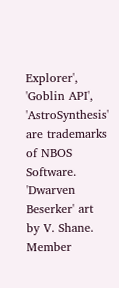Explorer', 'Goblin API', 'AstroSynthesis' are trademarks of NBOS Software. 'Dwarven Beserker' art by V. Shane.
Member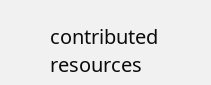contributed resources